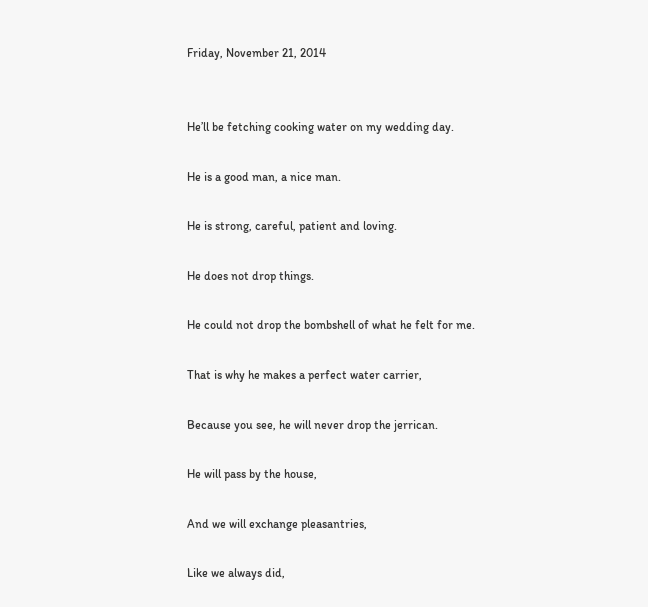Friday, November 21, 2014


He’ll be fetching cooking water on my wedding day.

He is a good man, a nice man.

He is strong, careful, patient and loving.

He does not drop things.

He could not drop the bombshell of what he felt for me.

That is why he makes a perfect water carrier,

Because you see, he will never drop the jerrican.

He will pass by the house,

And we will exchange pleasantries,

Like we always did,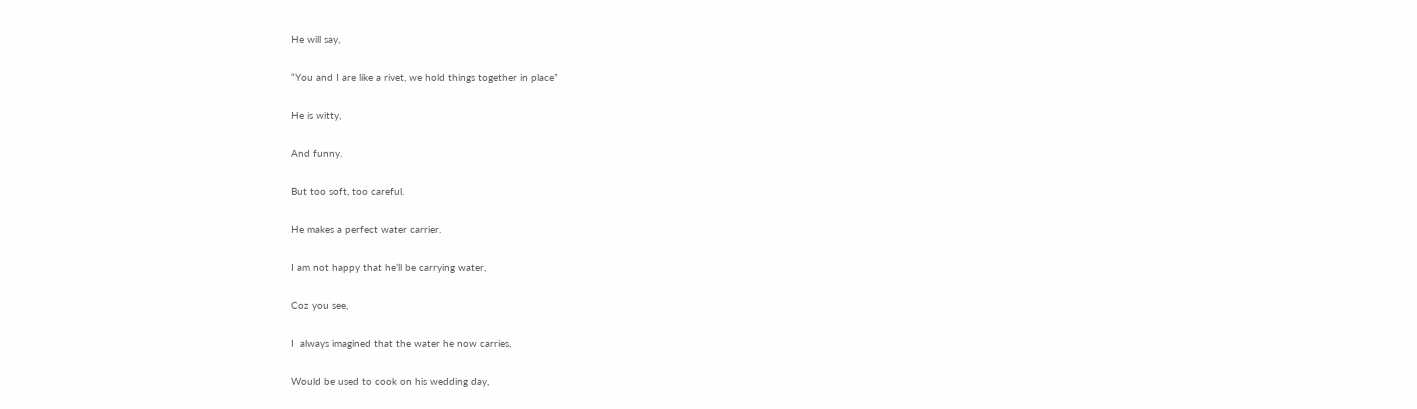He will say,

“You and I are like a rivet, we hold things together in place”

He is witty,

And funny.

But too soft, too careful.

He makes a perfect water carrier.

I am not happy that he’ll be carrying water,

Coz you see,

I  always imagined that the water he now carries,

Would be used to cook on his wedding day,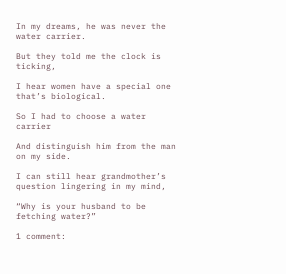In my dreams, he was never the water carrier.

But they told me the clock is ticking,

I hear women have a special one that’s biological.

So I had to choose a water carrier

And distinguish him from the man on my side.

I can still hear grandmother’s question lingering in my mind,

“Why is your husband to be fetching water?”

1 comment: